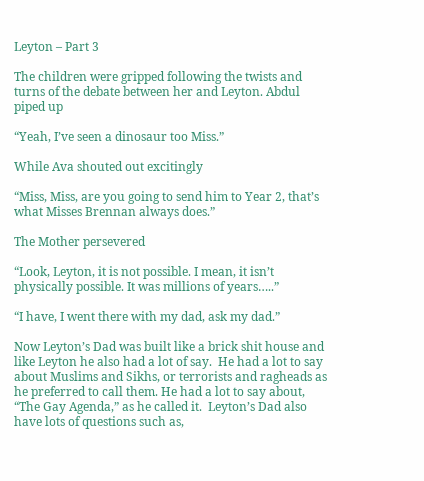Leyton – Part 3

The children were gripped following the twists and turns of the debate between her and Leyton. Abdul piped up

“Yeah, I’ve seen a dinosaur too Miss.”

While Ava shouted out excitingly

“Miss, Miss, are you going to send him to Year 2, that’s what Misses Brennan always does.”

The Mother persevered

“Look, Leyton, it is not possible. I mean, it isn’t physically possible. It was millions of years…..”

“I have, I went there with my dad, ask my dad.”

Now Leyton’s Dad was built like a brick shit house and like Leyton he also had a lot of say.  He had a lot to say about Muslims and Sikhs, or terrorists and ragheads as he preferred to call them. He had a lot to say about, “The Gay Agenda,” as he called it.  Leyton’s Dad also have lots of questions such as,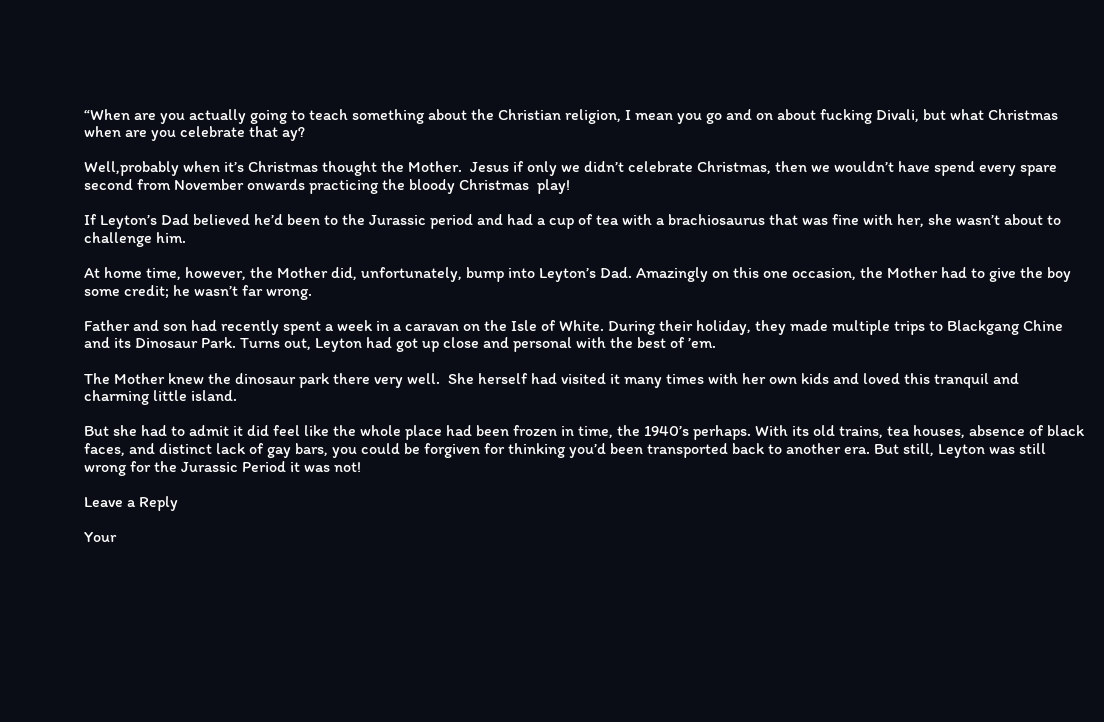“When are you actually going to teach something about the Christian religion, I mean you go and on about fucking Divali, but what Christmas when are you celebrate that ay?

Well,probably when it’s Christmas thought the Mother.  Jesus if only we didn’t celebrate Christmas, then we wouldn’t have spend every spare second from November onwards practicing the bloody Christmas  play!

If Leyton’s Dad believed he’d been to the Jurassic period and had a cup of tea with a brachiosaurus that was fine with her, she wasn’t about to challenge him.

At home time, however, the Mother did, unfortunately, bump into Leyton’s Dad. Amazingly on this one occasion, the Mother had to give the boy some credit; he wasn’t far wrong.

Father and son had recently spent a week in a caravan on the Isle of White. During their holiday, they made multiple trips to Blackgang Chine and its Dinosaur Park. Turns out, Leyton had got up close and personal with the best of ’em.

The Mother knew the dinosaur park there very well.  She herself had visited it many times with her own kids and loved this tranquil and charming little island.

But she had to admit it did feel like the whole place had been frozen in time, the 1940’s perhaps. With its old trains, tea houses, absence of black faces, and distinct lack of gay bars, you could be forgiven for thinking you’d been transported back to another era. But still, Leyton was still wrong for the Jurassic Period it was not!

Leave a Reply

Your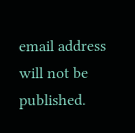email address will not be published.